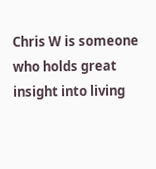Chris W is someone who holds great insight into living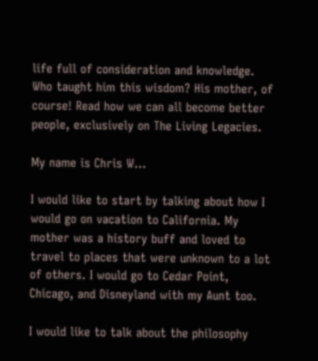life full of consideration and knowledge. Who taught him this wisdom? His mother, of course! Read how we can all become better people, exclusively on The Living Legacies.

My name is Chris W…

I would like to start by talking about how I would go on vacation to California. My mother was a history buff and loved to travel to places that were unknown to a lot of others. I would go to Cedar Point, Chicago, and Disneyland with my Aunt too.

I would like to talk about the philosophy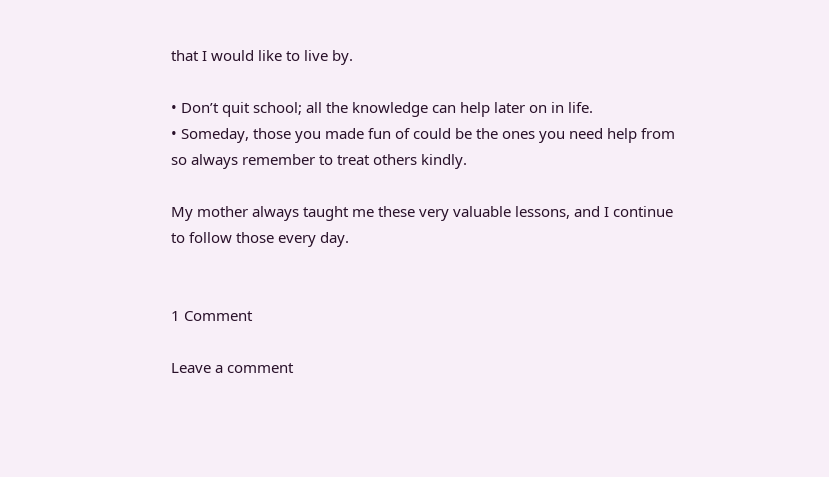that I would like to live by.

• Don’t quit school; all the knowledge can help later on in life.
• Someday, those you made fun of could be the ones you need help from so always remember to treat others kindly.

My mother always taught me these very valuable lessons, and I continue to follow those every day.


1 Comment

Leave a comment